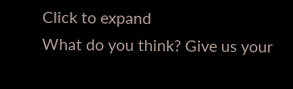Click to expand
What do you think? Give us your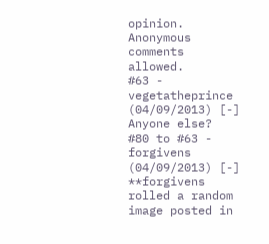opinion. Anonymous comments allowed.
#63 - vegetatheprince (04/09/2013) [-]
Anyone else?
#80 to #63 - forgivens (04/09/2013) [-]
**forgivens rolled a random image posted in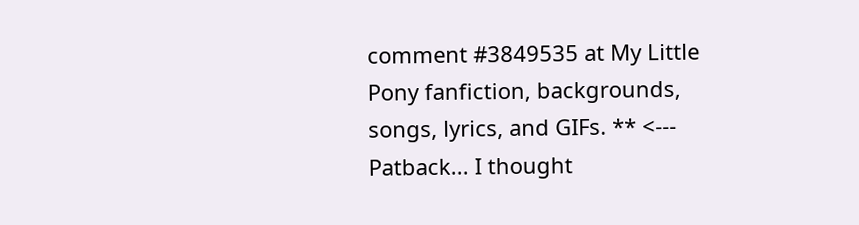comment #3849535 at My Little Pony fanfiction, backgrounds, songs, lyrics, and GIFs. ** <--- Patback... I thought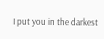I put you in the darkest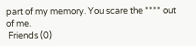part of my memory. You scare the **** out of me.
 Friends (0)